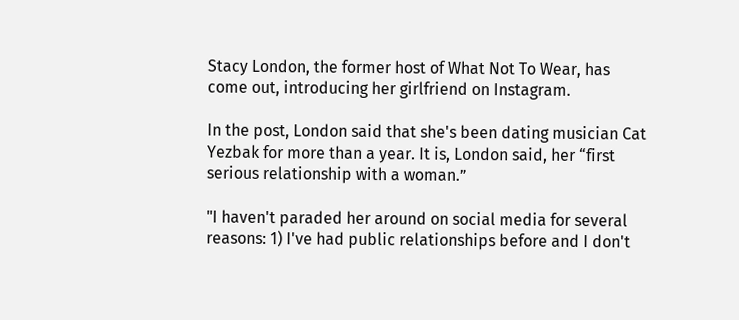Stacy London, the former host of What Not To Wear, has come out, introducing her girlfriend on Instagram.

In the post, London said that she's been dating musician Cat Yezbak for more than a year. It is, London said, her “first serious relationship with a woman.”

"I haven't paraded her around on social media for several reasons: 1) I've had public relationships before and I don't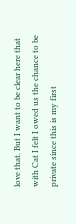love that. But I want to be clear here that with Cat I felt I owed us the chance to be private since this is my first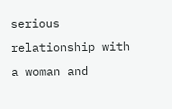serious relationship with a woman and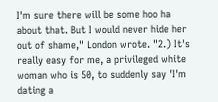I'm sure there will be some hoo ha about that. But I would never hide her out of shame," London wrote. "2.) It's really easy for me, a privileged white woman who is 50, to suddenly say 'I'm dating a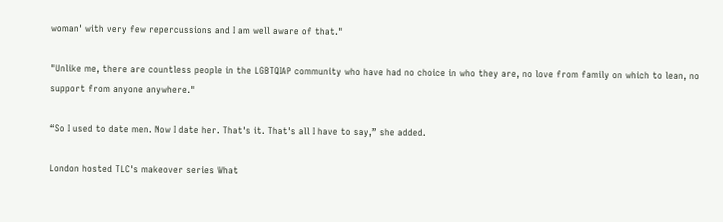woman' with very few repercussions and I am well aware of that."

"Unlike me, there are countless people in the LGBTQIAP community who have had no choice in who they are, no love from family on which to lean, no support from anyone anywhere."

“So I used to date men. Now I date her. That's it. That's all I have to say,” she added.

London hosted TLC's makeover series What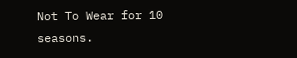Not To Wear for 10 seasons.